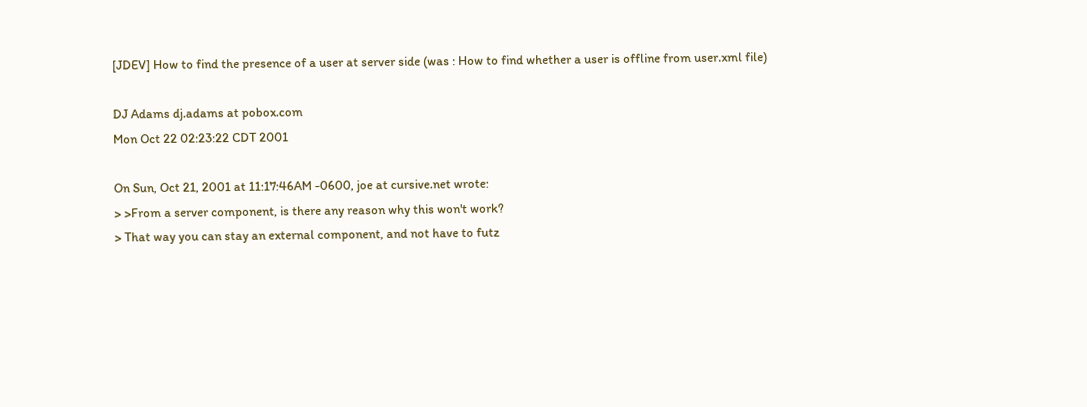[JDEV] How to find the presence of a user at server side (was : How to find whether a user is offline from user.xml file)

DJ Adams dj.adams at pobox.com
Mon Oct 22 02:23:22 CDT 2001

On Sun, Oct 21, 2001 at 11:17:46AM -0600, joe at cursive.net wrote:
> >From a server component, is there any reason why this won't work?
> That way you can stay an external component, and not have to futz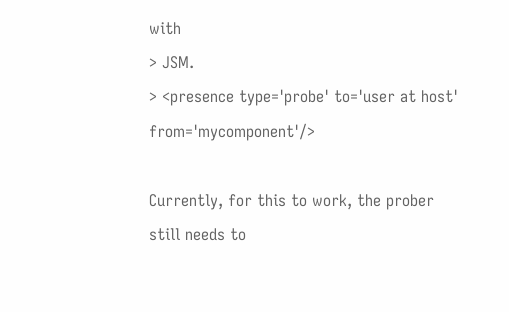with
> JSM.
> <presence type='probe' to='user at host' from='mycomponent'/>

Currently, for this to work, the prober still needs to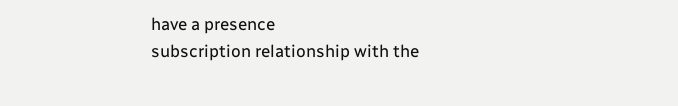have a presence
subscription relationship with the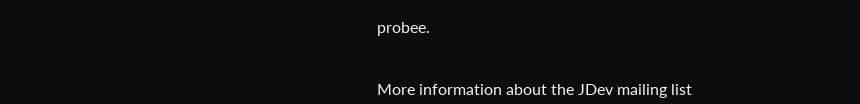probee.


More information about the JDev mailing list